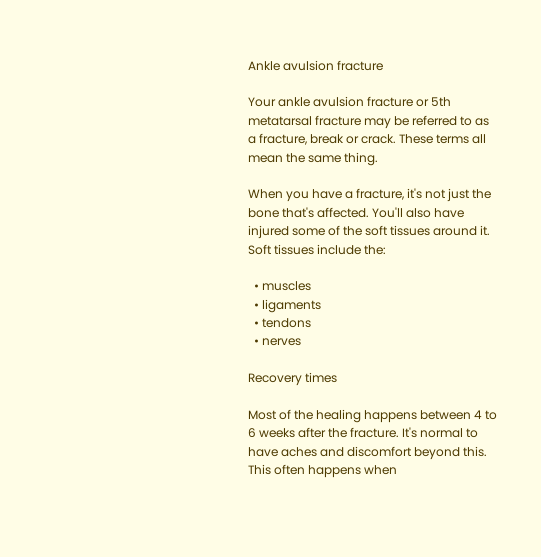Ankle avulsion fracture

Your ankle avulsion fracture or 5th metatarsal fracture may be referred to as a fracture, break or crack. These terms all mean the same thing.

When you have a fracture, it's not just the bone that's affected. You'll also have injured some of the soft tissues around it. Soft tissues include the:

  • muscles
  • ligaments
  • tendons
  • nerves

Recovery times

Most of the healing happens between 4 to 6 weeks after the fracture. It's normal to have aches and discomfort beyond this. This often happens when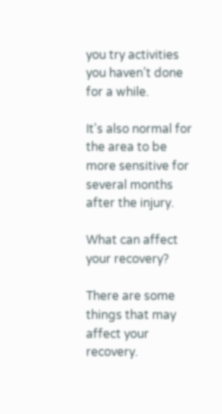you try activities you haven’t done for a while.

It's also normal for the area to be more sensitive for several months after the injury.

What can affect your recovery?

There are some things that may affect your recovery.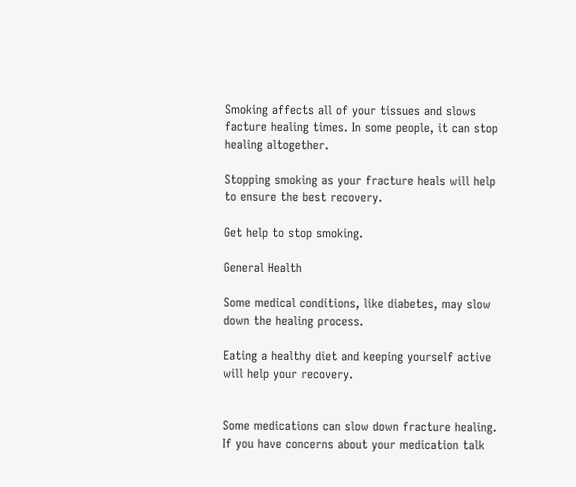Smoking affects all of your tissues and slows facture healing times. In some people, it can stop healing altogether.

Stopping smoking as your fracture heals will help to ensure the best recovery.

Get help to stop smoking.

General Health

Some medical conditions, like diabetes, may slow down the healing process.

Eating a healthy diet and keeping yourself active will help your recovery.


Some medications can slow down fracture healing. If you have concerns about your medication talk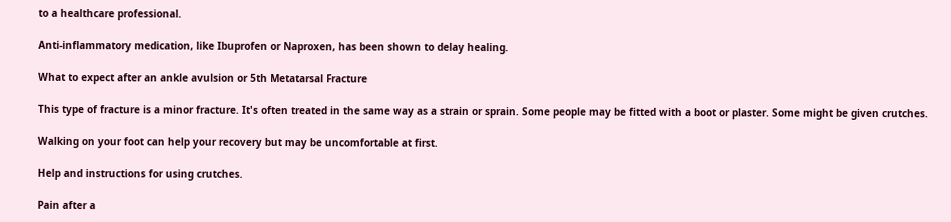to a healthcare professional.

Anti-inflammatory medication, like Ibuprofen or Naproxen, has been shown to delay healing.

What to expect after an ankle avulsion or 5th Metatarsal Fracture

This type of fracture is a minor fracture. It's often treated in the same way as a strain or sprain. Some people may be fitted with a boot or plaster. Some might be given crutches.

Walking on your foot can help your recovery but may be uncomfortable at first.

Help and instructions for using crutches.

Pain after a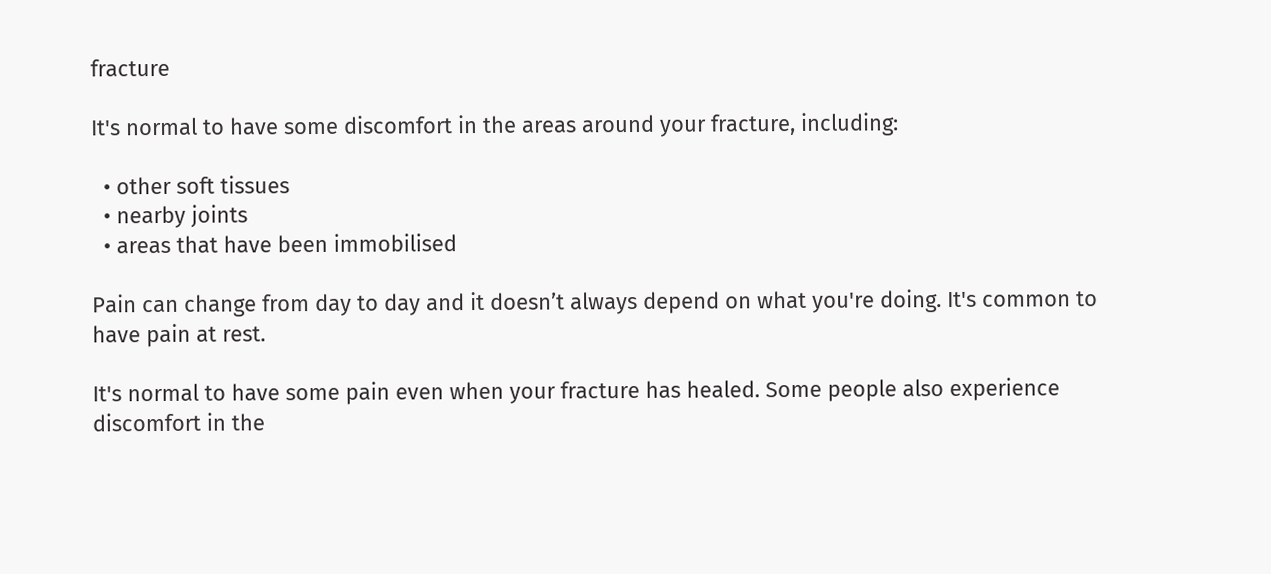fracture

It's normal to have some discomfort in the areas around your fracture, including:

  • other soft tissues
  • nearby joints
  • areas that have been immobilised

Pain can change from day to day and it doesn’t always depend on what you're doing. It's common to have pain at rest.

It's normal to have some pain even when your fracture has healed. Some people also experience discomfort in the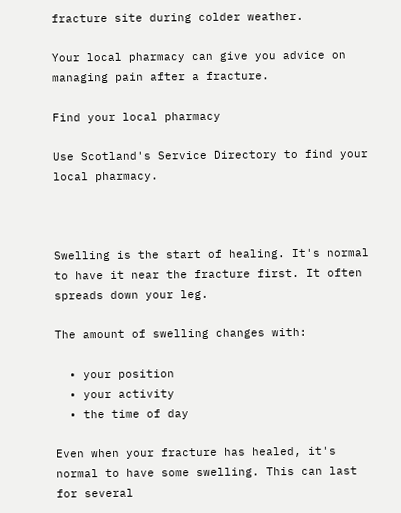fracture site during colder weather.

Your local pharmacy can give you advice on managing pain after a fracture.

Find your local pharmacy

Use Scotland's Service Directory to find your local pharmacy.



Swelling is the start of healing. It's normal to have it near the fracture first. It often spreads down your leg.

The amount of swelling changes with:

  • your position
  • your activity
  • the time of day

Even when your fracture has healed, it's normal to have some swelling. This can last for several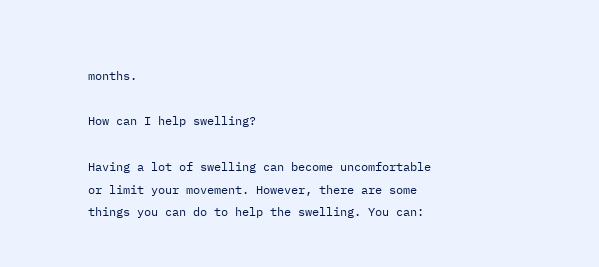months.

How can I help swelling?

Having a lot of swelling can become uncomfortable or limit your movement. However, there are some things you can do to help the swelling. You can: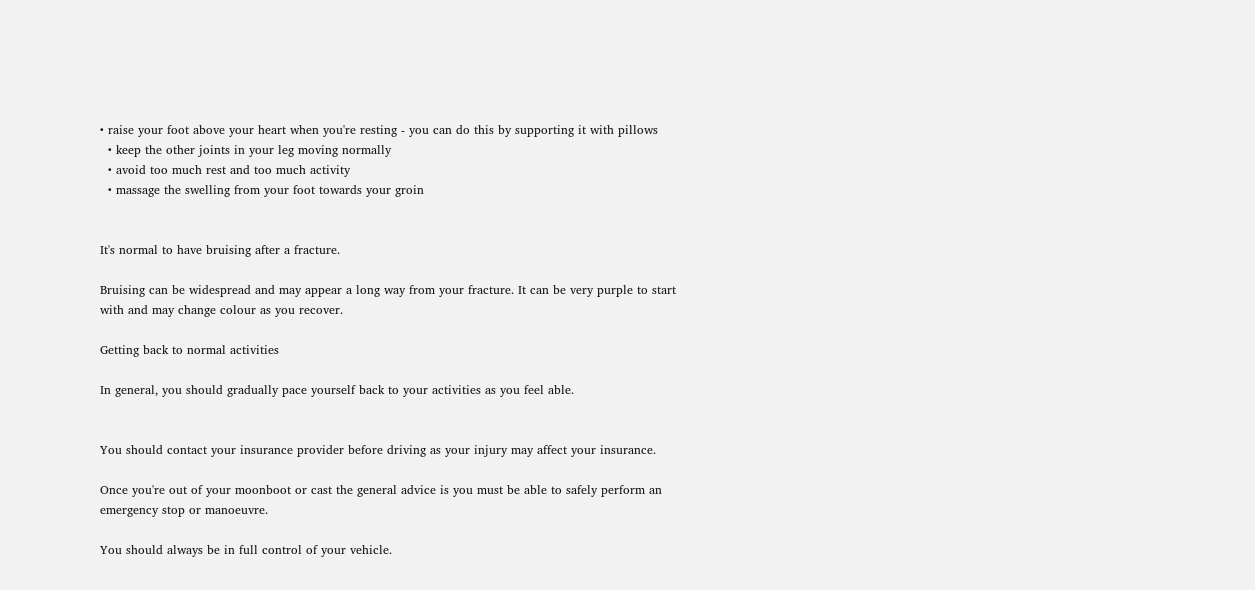• raise your foot above your heart when you're resting - you can do this by supporting it with pillows
  • keep the other joints in your leg moving normally
  • avoid too much rest and too much activity
  • massage the swelling from your foot towards your groin


It's normal to have bruising after a fracture.

Bruising can be widespread and may appear a long way from your fracture. It can be very purple to start with and may change colour as you recover.

Getting back to normal activities

In general, you should gradually pace yourself back to your activities as you feel able.


You should contact your insurance provider before driving as your injury may affect your insurance.

Once you're out of your moonboot or cast the general advice is you must be able to safely perform an emergency stop or manoeuvre.

You should always be in full control of your vehicle.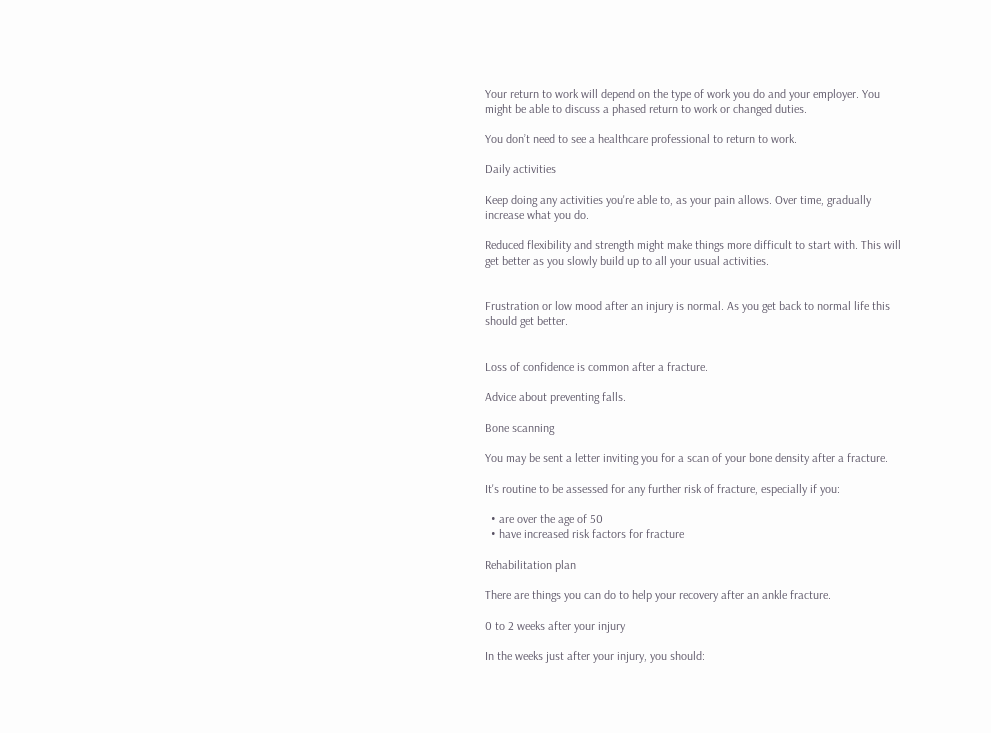Your return to work will depend on the type of work you do and your employer. You might be able to discuss a phased return to work or changed duties.

You don’t need to see a healthcare professional to return to work.

Daily activities

Keep doing any activities you're able to, as your pain allows. Over time, gradually increase what you do.

Reduced flexibility and strength might make things more difficult to start with. This will get better as you slowly build up to all your usual activities.


Frustration or low mood after an injury is normal. As you get back to normal life this should get better.


Loss of confidence is common after a fracture.

Advice about preventing falls.

Bone scanning

You may be sent a letter inviting you for a scan of your bone density after a fracture.

It's routine to be assessed for any further risk of fracture, especially if you:

  • are over the age of 50
  • have increased risk factors for fracture

Rehabilitation plan

There are things you can do to help your recovery after an ankle fracture.

0 to 2 weeks after your injury

In the weeks just after your injury, you should: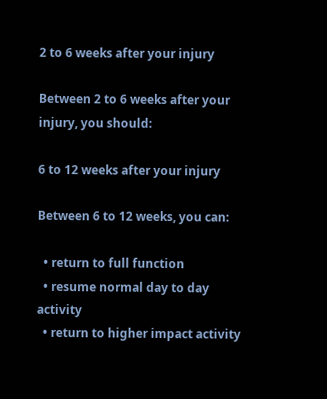2 to 6 weeks after your injury

Between 2 to 6 weeks after your injury, you should:

6 to 12 weeks after your injury

Between 6 to 12 weeks, you can:

  • return to full function
  • resume normal day to day activity
  • return to higher impact activity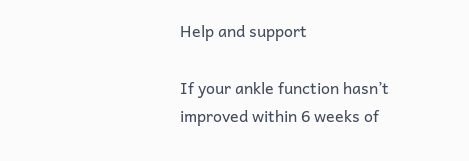Help and support

If your ankle function hasn’t improved within 6 weeks of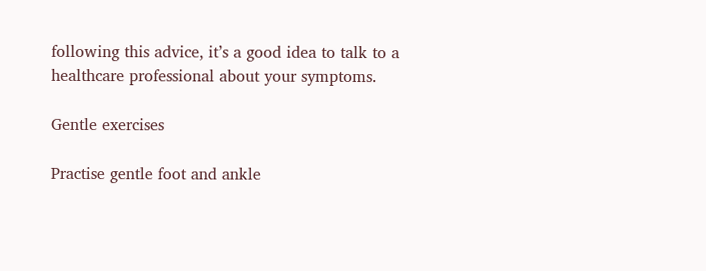following this advice, it’s a good idea to talk to a healthcare professional about your symptoms.

Gentle exercises

Practise gentle foot and ankle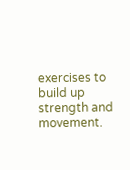exercises to build up strength and movement.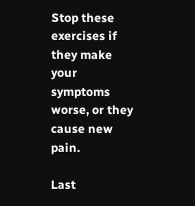Stop these exercises if they make your symptoms worse, or they cause new pain.

Last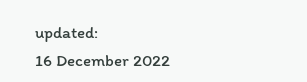updated:
16 December 2022